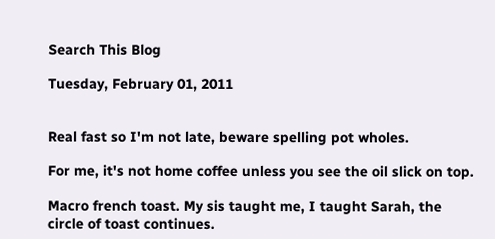Search This Blog

Tuesday, February 01, 2011


Real fast so I'm not late, beware spelling pot wholes.

For me, it's not home coffee unless you see the oil slick on top.

Macro french toast. My sis taught me, I taught Sarah, the circle of toast continues.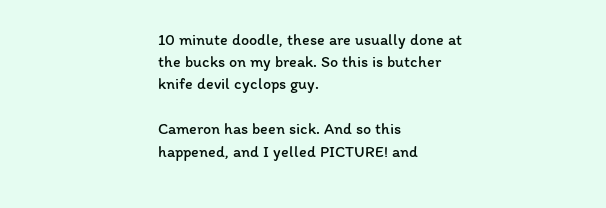10 minute doodle, these are usually done at the bucks on my break. So this is butcher knife devil cyclops guy.

Cameron has been sick. And so this happened, and I yelled PICTURE! and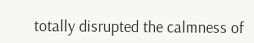totally disrupted the calmness of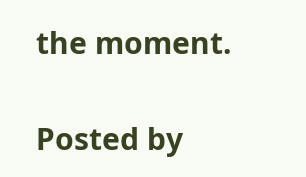the moment.

Posted by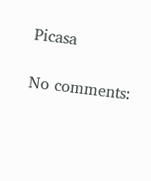Picasa

No comments: